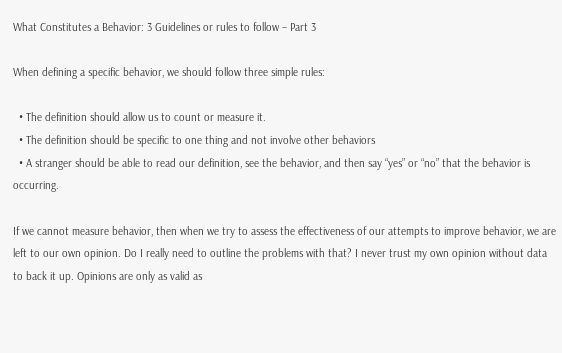What Constitutes a Behavior: 3 Guidelines or rules to follow – Part 3

When defining a specific behavior, we should follow three simple rules:

  • The definition should allow us to count or measure it.
  • The definition should be specific to one thing and not involve other behaviors
  • A stranger should be able to read our definition, see the behavior, and then say “yes” or “no” that the behavior is occurring.

If we cannot measure behavior, then when we try to assess the effectiveness of our attempts to improve behavior, we are left to our own opinion. Do I really need to outline the problems with that? I never trust my own opinion without data to back it up. Opinions are only as valid as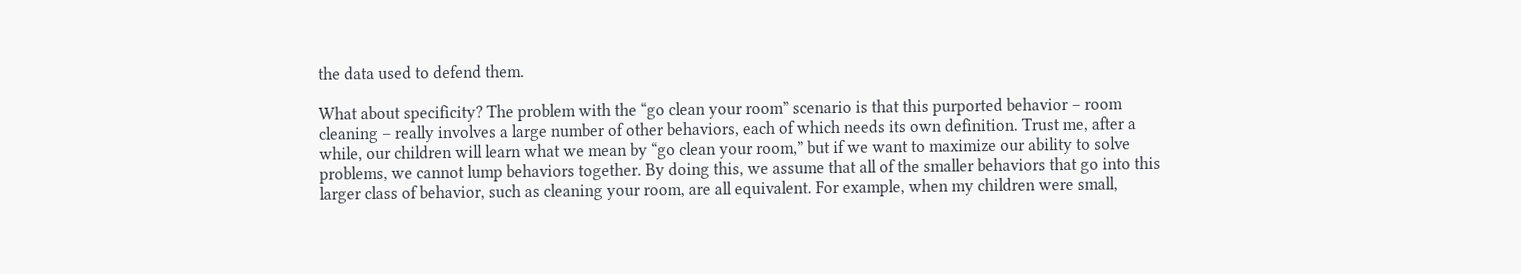the data used to defend them.

What about specificity? The problem with the “go clean your room” scenario is that this purported behavior – room cleaning – really involves a large number of other behaviors, each of which needs its own definition. Trust me, after a while, our children will learn what we mean by “go clean your room,” but if we want to maximize our ability to solve problems, we cannot lump behaviors together. By doing this, we assume that all of the smaller behaviors that go into this larger class of behavior, such as cleaning your room, are all equivalent. For example, when my children were small,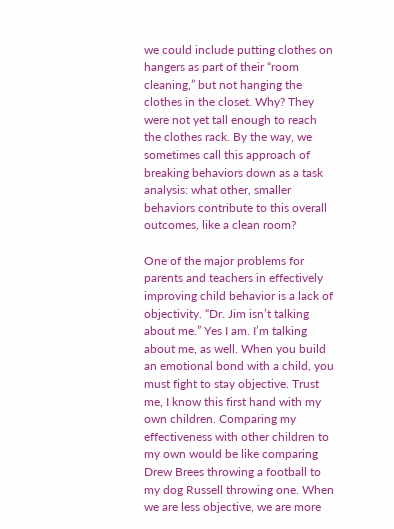we could include putting clothes on hangers as part of their “room cleaning,” but not hanging the clothes in the closet. Why? They were not yet tall enough to reach the clothes rack. By the way, we sometimes call this approach of breaking behaviors down as a task analysis: what other, smaller behaviors contribute to this overall outcomes, like a clean room?

One of the major problems for parents and teachers in effectively improving child behavior is a lack of objectivity. “Dr. Jim isn’t talking about me.” Yes I am. I’m talking about me, as well. When you build an emotional bond with a child, you must fight to stay objective. Trust me, I know this first hand with my own children. Comparing my effectiveness with other children to my own would be like comparing Drew Brees throwing a football to my dog Russell throwing one. When we are less objective, we are more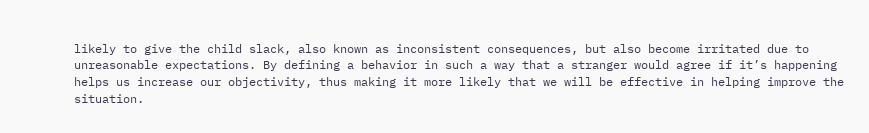likely to give the child slack, also known as inconsistent consequences, but also become irritated due to unreasonable expectations. By defining a behavior in such a way that a stranger would agree if it’s happening helps us increase our objectivity, thus making it more likely that we will be effective in helping improve the situation.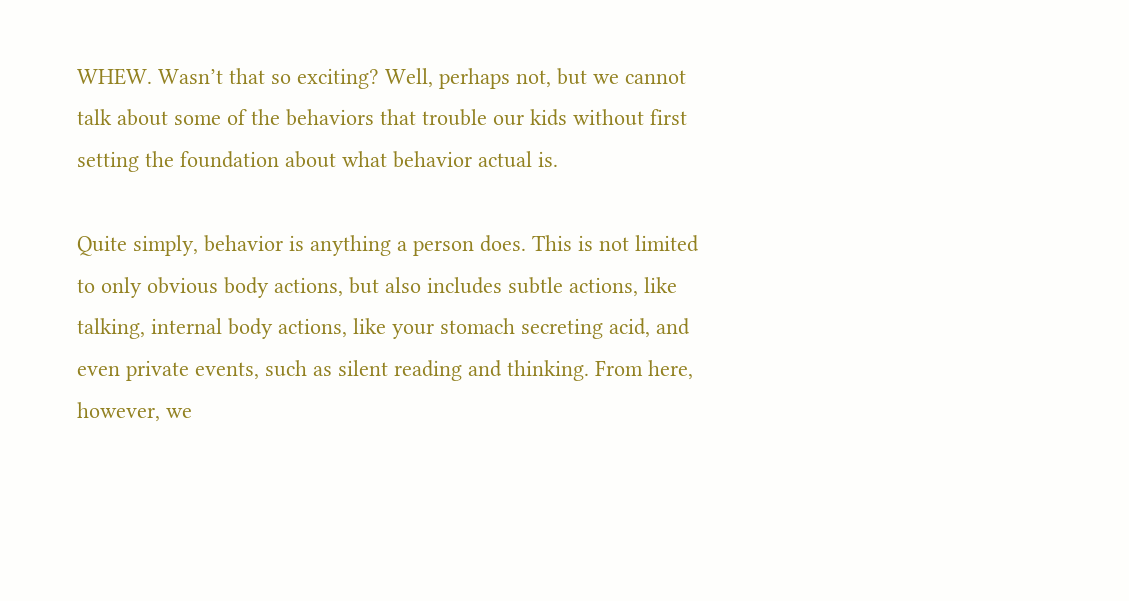WHEW. Wasn’t that so exciting? Well, perhaps not, but we cannot talk about some of the behaviors that trouble our kids without first setting the foundation about what behavior actual is.

Quite simply, behavior is anything a person does. This is not limited to only obvious body actions, but also includes subtle actions, like talking, internal body actions, like your stomach secreting acid, and even private events, such as silent reading and thinking. From here, however, we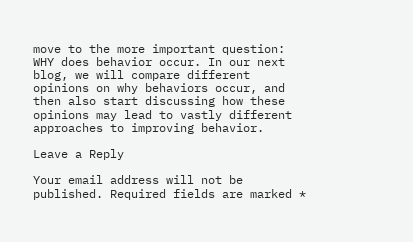move to the more important question: WHY does behavior occur. In our next blog, we will compare different opinions on why behaviors occur, and then also start discussing how these opinions may lead to vastly different approaches to improving behavior.

Leave a Reply

Your email address will not be published. Required fields are marked *